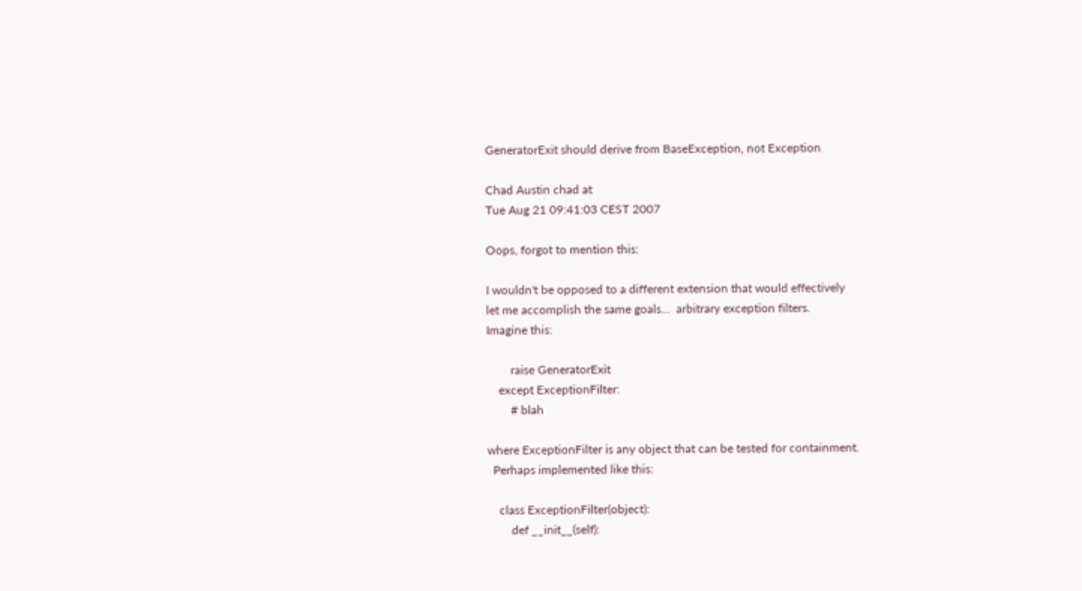GeneratorExit should derive from BaseException, not Exception

Chad Austin chad at
Tue Aug 21 09:41:03 CEST 2007

Oops, forgot to mention this:

I wouldn't be opposed to a different extension that would effectively
let me accomplish the same goals...  arbitrary exception filters.
Imagine this:

        raise GeneratorExit
    except ExceptionFilter:
        # blah

where ExceptionFilter is any object that can be tested for containment.
  Perhaps implemented like this:

    class ExceptionFilter(object):
        def __init__(self):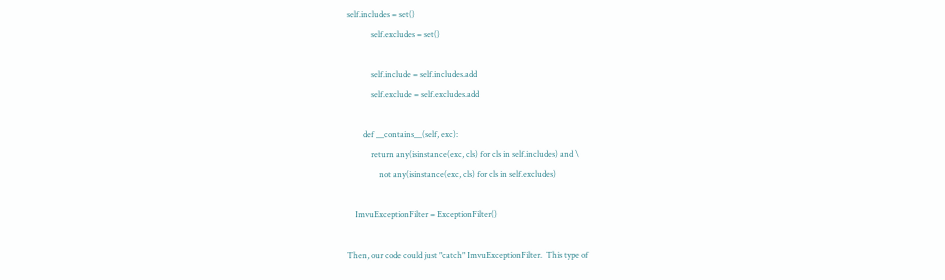self.includes = set()
            self.excludes = set()

            self.include = self.includes.add
            self.exclude = self.excludes.add

        def __contains__(self, exc):
            return any(isinstance(exc, cls) for cls in self.includes) and \
                not any(isinstance(exc, cls) for cls in self.excludes)

    ImvuExceptionFilter = ExceptionFilter()

Then, our code could just "catch" ImvuExceptionFilter.  This type of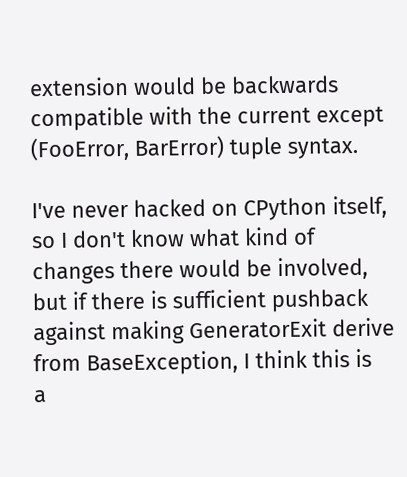extension would be backwards compatible with the current except
(FooError, BarError) tuple syntax.

I've never hacked on CPython itself, so I don't know what kind of
changes there would be involved, but if there is sufficient pushback
against making GeneratorExit derive from BaseException, I think this is
a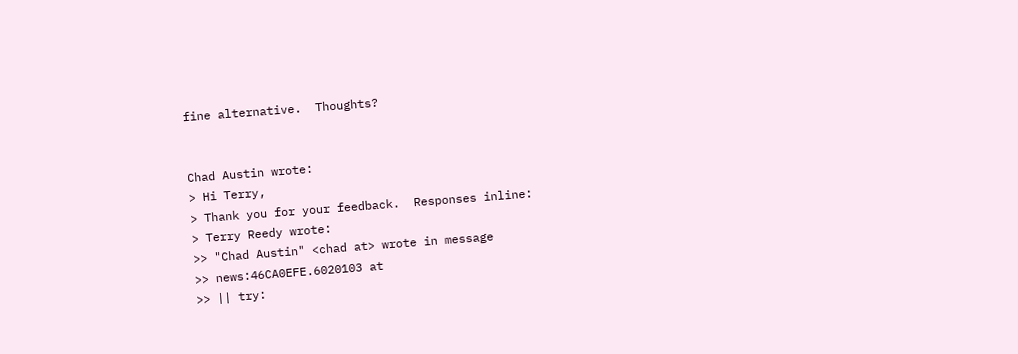fine alternative.  Thoughts?


Chad Austin wrote:
> Hi Terry,
> Thank you for your feedback.  Responses inline:
> Terry Reedy wrote:
>> "Chad Austin" <chad at> wrote in message
>> news:46CA0EFE.6020103 at
>> || try: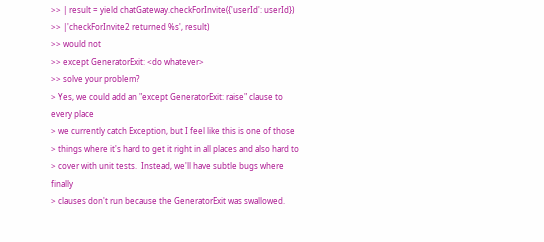>> | result = yield chatGateway.checkForInvite({'userId': userId})
>> |'checkForInvite2 returned %s', result)
>> would not
>> except GeneratorExit: <do whatever>
>> solve your problem?
> Yes, we could add an "except GeneratorExit: raise" clause to every place
> we currently catch Exception, but I feel like this is one of those
> things where it's hard to get it right in all places and also hard to
> cover with unit tests.  Instead, we'll have subtle bugs where finally
> clauses don't run because the GeneratorExit was swallowed.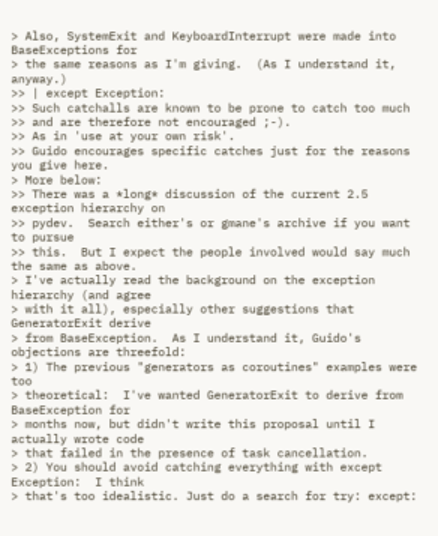> Also, SystemExit and KeyboardInterrupt were made into BaseExceptions for
> the same reasons as I'm giving.  (As I understand it, anyway.)
>> | except Exception:
>> Such catchalls are known to be prone to catch too much
>> and are therefore not encouraged ;-).
>> As in 'use at your own risk'.
>> Guido encourages specific catches just for the reasons you give here.
> More below:
>> There was a *long* discussion of the current 2.5 exception hierarchy on
>> pydev.  Search either's or gmane's archive if you want to pursue
>> this.  But I expect the people involved would say much the same as above.
> I've actually read the background on the exception hierarchy (and agree
> with it all), especially other suggestions that GeneratorExit derive
> from BaseException.  As I understand it, Guido's objections are threefold:
> 1) The previous "generators as coroutines" examples were too
> theoretical:  I've wanted GeneratorExit to derive from BaseException for
> months now, but didn't write this proposal until I actually wrote code
> that failed in the presence of task cancellation.
> 2) You should avoid catching everything with except Exception:  I think
> that's too idealistic. Just do a search for try: except: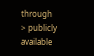through
> publicly available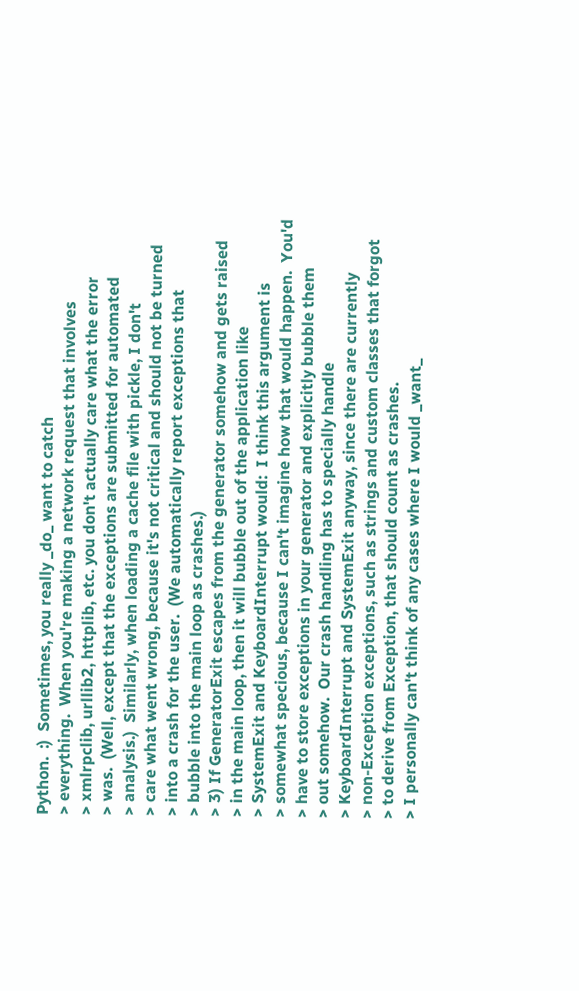Python.  :)  Sometimes, you really _do_ want to catch
> everything.  When you're making a network request that involves
> xmlrpclib, urllib2, httplib, etc. you don't actually care what the error
> was.  (Well, except that the exceptions are submitted for automated
> analysis.)  Similarly, when loading a cache file with pickle, I don't
> care what went wrong, because it's not critical and should not be turned
> into a crash for the user.  (We automatically report exceptions that
> bubble into the main loop as crashes.)
> 3) If GeneratorExit escapes from the generator somehow and gets raised
> in the main loop, then it will bubble out of the application like
> SystemExit and KeyboardInterrupt would:  I think this argument is
> somewhat specious, because I can't imagine how that would happen.  You'd
> have to store exceptions in your generator and explicitly bubble them
> out somehow.  Our crash handling has to specially handle
> KeyboardInterrupt and SystemExit anyway, since there are currently
> non-Exception exceptions, such as strings and custom classes that forgot
> to derive from Exception, that should count as crashes.
> I personally can't think of any cases where I would _want_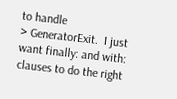to handle
> GeneratorExit.  I just want finally: and with: clauses to do the right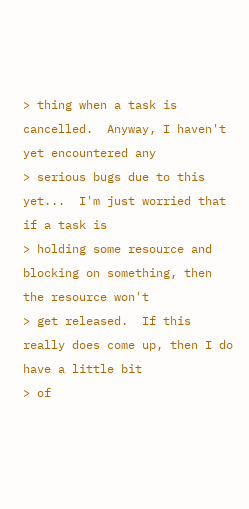> thing when a task is cancelled.  Anyway, I haven't yet encountered any
> serious bugs due to this yet...  I'm just worried that if a task is
> holding some resource and blocking on something, then the resource won't
> get released.  If this really does come up, then I do have a little bit
> of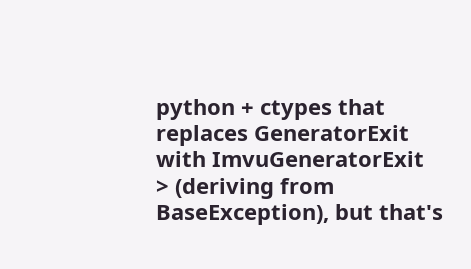python + ctypes that replaces GeneratorExit with ImvuGeneratorExit
> (deriving from BaseException), but that's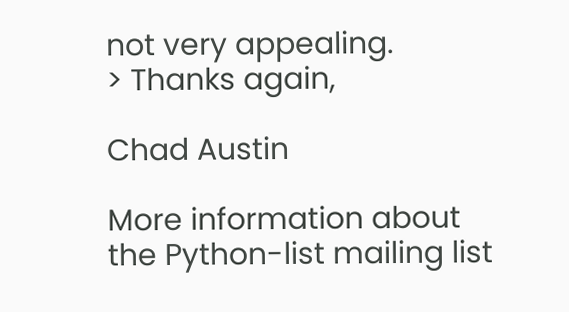not very appealing.
> Thanks again,

Chad Austin

More information about the Python-list mailing list